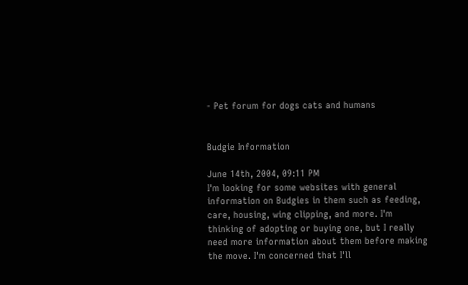- Pet forum for dogs cats and humans


Budgie Information

June 14th, 2004, 09:11 PM
I'm looking for some websites with general information on Budgies in them such as feeding, care, housing, wing clipping, and more. I'm thinking of adopting or buying one, but I really need more information about them before making the move. I'm concerned that I'll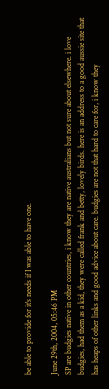be able to provide for it's needs if I was able to have one.

June 29th, 2004, 05:46 PM
SP are budgies native in other countries, i know they are native australians but not sure about elsewhere. i love budgies, had them as a kid, they were called frank and betty, lovely birds. here is an address to a good aussie site that has heaps of other links and good advice about care. budgies are not that hard to care for, i know they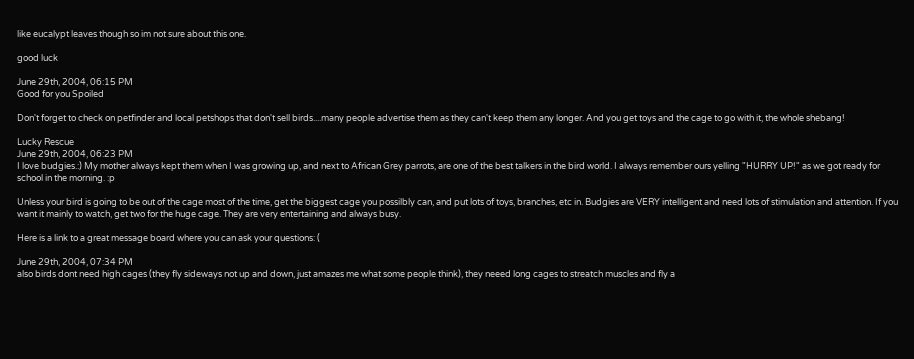like eucalypt leaves though so im not sure about this one.

good luck

June 29th, 2004, 06:15 PM
Good for you Spoiled

Don't forget to check on petfinder and local petshops that don't sell birds....many people advertise them as they can't keep them any longer. And you get toys and the cage to go with it, the whole shebang!

Lucky Rescue
June 29th, 2004, 06:23 PM
I love budgies.:) My mother always kept them when I was growing up, and next to African Grey parrots, are one of the best talkers in the bird world. I always remember ours yelling "HURRY UP!" as we got ready for school in the morning. :p

Unless your bird is going to be out of the cage most of the time, get the biggest cage you possilbly can, and put lots of toys, branches, etc in. Budgies are VERY intelligent and need lots of stimulation and attention. If you want it mainly to watch, get two for the huge cage. They are very entertaining and always busy.

Here is a link to a great message board where you can ask your questions: (

June 29th, 2004, 07:34 PM
also birds dont need high cages (they fly sideways not up and down, just amazes me what some people think), they neeed long cages to streatch muscles and fly a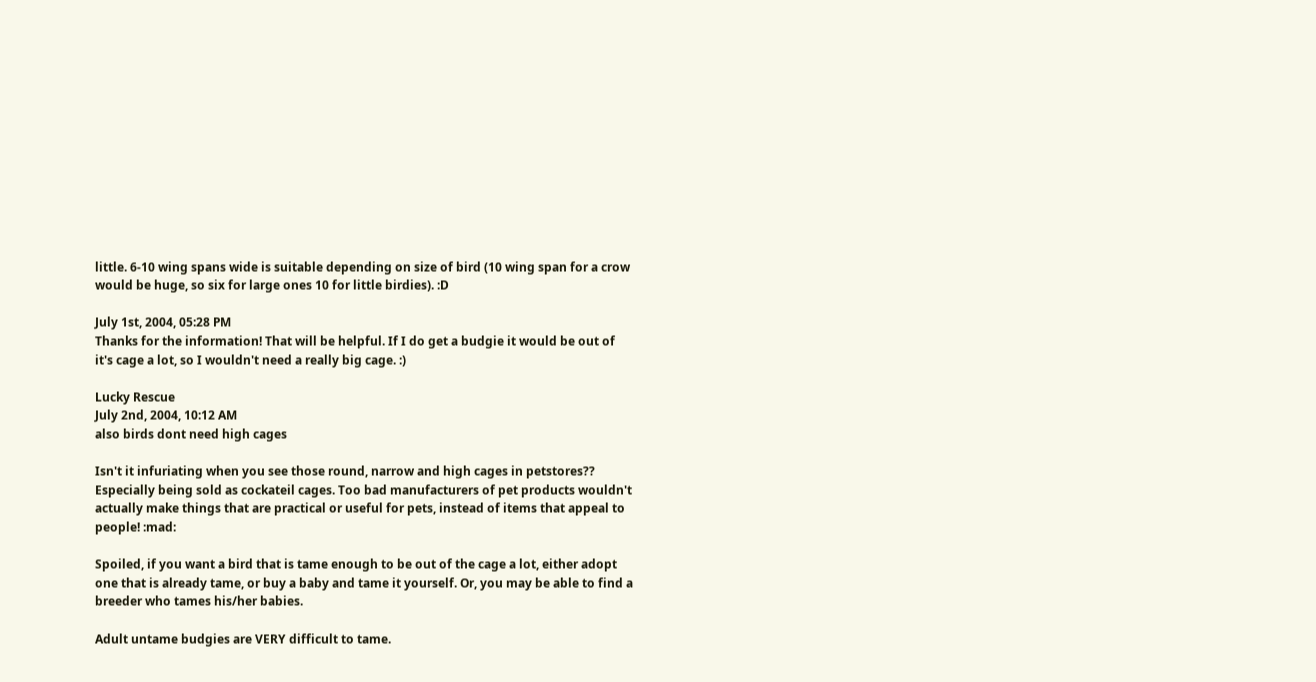little. 6-10 wing spans wide is suitable depending on size of bird (10 wing span for a crow would be huge, so six for large ones 10 for little birdies). :D

July 1st, 2004, 05:28 PM
Thanks for the information! That will be helpful. If I do get a budgie it would be out of it's cage a lot, so I wouldn't need a really big cage. :)

Lucky Rescue
July 2nd, 2004, 10:12 AM
also birds dont need high cages

Isn't it infuriating when you see those round, narrow and high cages in petstores?? Especially being sold as cockateil cages. Too bad manufacturers of pet products wouldn't actually make things that are practical or useful for pets, instead of items that appeal to people! :mad:

Spoiled, if you want a bird that is tame enough to be out of the cage a lot, either adopt one that is already tame, or buy a baby and tame it yourself. Or, you may be able to find a breeder who tames his/her babies.

Adult untame budgies are VERY difficult to tame.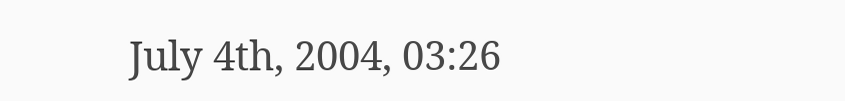July 4th, 2004, 03:26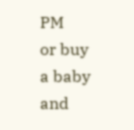PM
or buy a baby and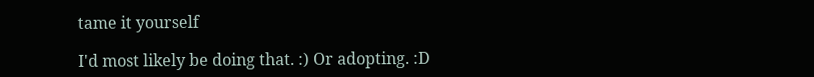tame it yourself

I'd most likely be doing that. :) Or adopting. :D